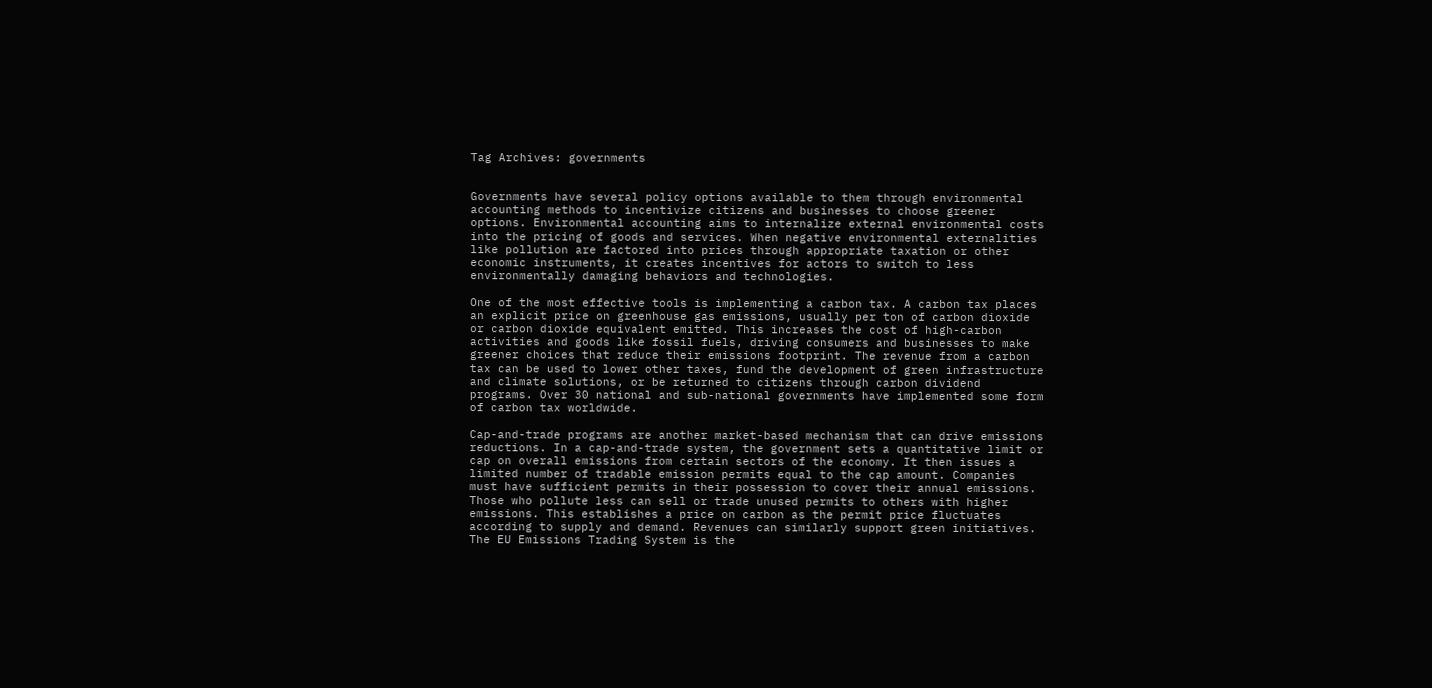Tag Archives: governments


Governments have several policy options available to them through environmental accounting methods to incentivize citizens and businesses to choose greener options. Environmental accounting aims to internalize external environmental costs into the pricing of goods and services. When negative environmental externalities like pollution are factored into prices through appropriate taxation or other economic instruments, it creates incentives for actors to switch to less environmentally damaging behaviors and technologies.

One of the most effective tools is implementing a carbon tax. A carbon tax places an explicit price on greenhouse gas emissions, usually per ton of carbon dioxide or carbon dioxide equivalent emitted. This increases the cost of high-carbon activities and goods like fossil fuels, driving consumers and businesses to make greener choices that reduce their emissions footprint. The revenue from a carbon tax can be used to lower other taxes, fund the development of green infrastructure and climate solutions, or be returned to citizens through carbon dividend programs. Over 30 national and sub-national governments have implemented some form of carbon tax worldwide.

Cap-and-trade programs are another market-based mechanism that can drive emissions reductions. In a cap-and-trade system, the government sets a quantitative limit or cap on overall emissions from certain sectors of the economy. It then issues a limited number of tradable emission permits equal to the cap amount. Companies must have sufficient permits in their possession to cover their annual emissions. Those who pollute less can sell or trade unused permits to others with higher emissions. This establishes a price on carbon as the permit price fluctuates according to supply and demand. Revenues can similarly support green initiatives. The EU Emissions Trading System is the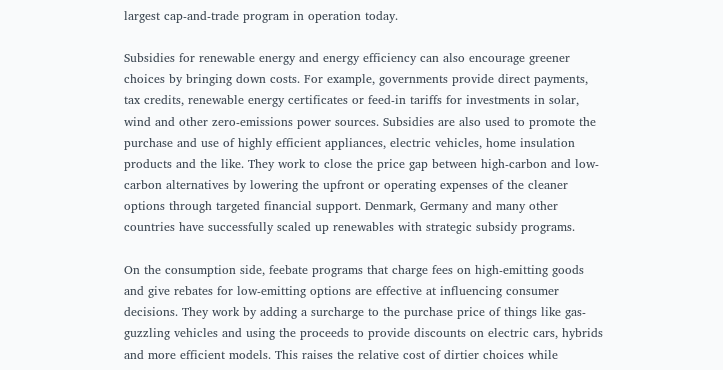largest cap-and-trade program in operation today.

Subsidies for renewable energy and energy efficiency can also encourage greener choices by bringing down costs. For example, governments provide direct payments, tax credits, renewable energy certificates or feed-in tariffs for investments in solar, wind and other zero-emissions power sources. Subsidies are also used to promote the purchase and use of highly efficient appliances, electric vehicles, home insulation products and the like. They work to close the price gap between high-carbon and low-carbon alternatives by lowering the upfront or operating expenses of the cleaner options through targeted financial support. Denmark, Germany and many other countries have successfully scaled up renewables with strategic subsidy programs.

On the consumption side, feebate programs that charge fees on high-emitting goods and give rebates for low-emitting options are effective at influencing consumer decisions. They work by adding a surcharge to the purchase price of things like gas-guzzling vehicles and using the proceeds to provide discounts on electric cars, hybrids and more efficient models. This raises the relative cost of dirtier choices while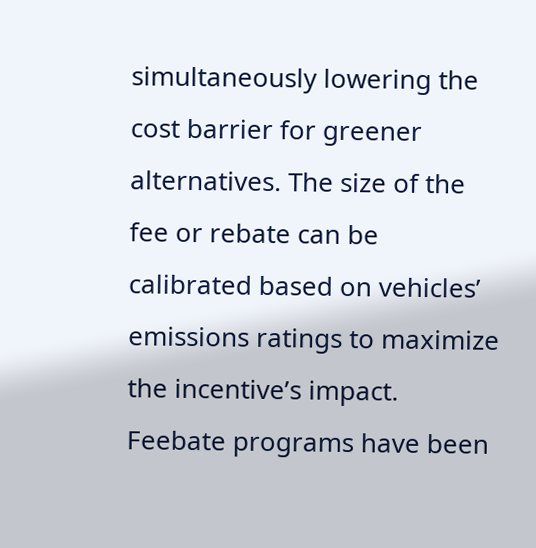simultaneously lowering the cost barrier for greener alternatives. The size of the fee or rebate can be calibrated based on vehicles’ emissions ratings to maximize the incentive’s impact. Feebate programs have been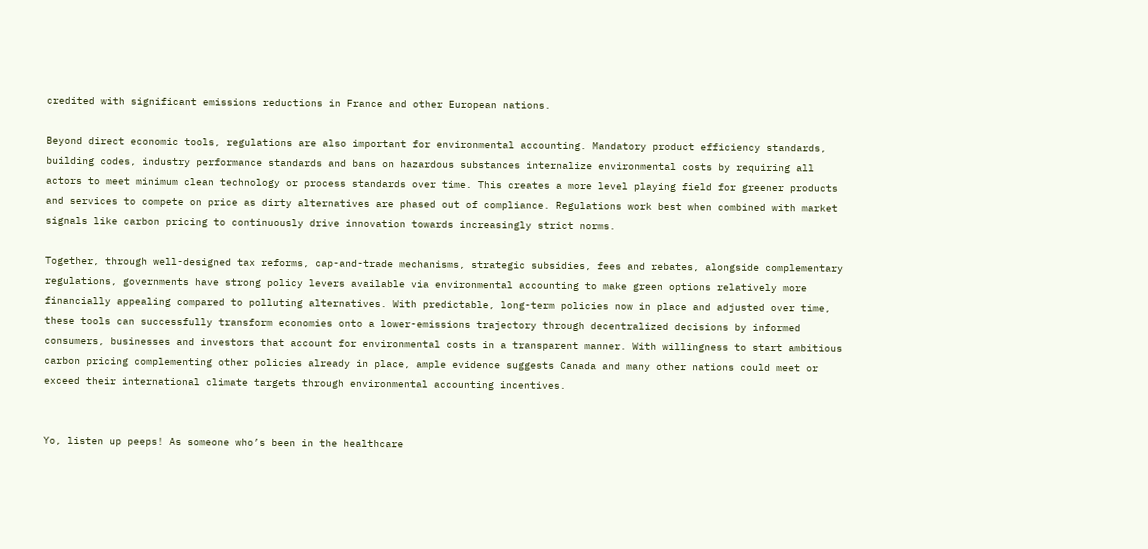credited with significant emissions reductions in France and other European nations.

Beyond direct economic tools, regulations are also important for environmental accounting. Mandatory product efficiency standards, building codes, industry performance standards and bans on hazardous substances internalize environmental costs by requiring all actors to meet minimum clean technology or process standards over time. This creates a more level playing field for greener products and services to compete on price as dirty alternatives are phased out of compliance. Regulations work best when combined with market signals like carbon pricing to continuously drive innovation towards increasingly strict norms.

Together, through well-designed tax reforms, cap-and-trade mechanisms, strategic subsidies, fees and rebates, alongside complementary regulations, governments have strong policy levers available via environmental accounting to make green options relatively more financially appealing compared to polluting alternatives. With predictable, long-term policies now in place and adjusted over time, these tools can successfully transform economies onto a lower-emissions trajectory through decentralized decisions by informed consumers, businesses and investors that account for environmental costs in a transparent manner. With willingness to start ambitious carbon pricing complementing other policies already in place, ample evidence suggests Canada and many other nations could meet or exceed their international climate targets through environmental accounting incentives.


Yo, listen up peeps! As someone who’s been in the healthcare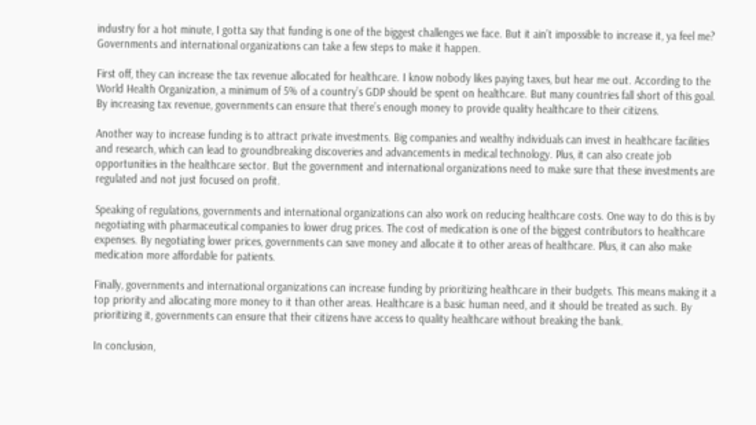industry for a hot minute, I gotta say that funding is one of the biggest challenges we face. But it ain’t impossible to increase it, ya feel me? Governments and international organizations can take a few steps to make it happen.

First off, they can increase the tax revenue allocated for healthcare. I know nobody likes paying taxes, but hear me out. According to the World Health Organization, a minimum of 5% of a country’s GDP should be spent on healthcare. But many countries fall short of this goal. By increasing tax revenue, governments can ensure that there’s enough money to provide quality healthcare to their citizens.

Another way to increase funding is to attract private investments. Big companies and wealthy individuals can invest in healthcare facilities and research, which can lead to groundbreaking discoveries and advancements in medical technology. Plus, it can also create job opportunities in the healthcare sector. But the government and international organizations need to make sure that these investments are regulated and not just focused on profit.

Speaking of regulations, governments and international organizations can also work on reducing healthcare costs. One way to do this is by negotiating with pharmaceutical companies to lower drug prices. The cost of medication is one of the biggest contributors to healthcare expenses. By negotiating lower prices, governments can save money and allocate it to other areas of healthcare. Plus, it can also make medication more affordable for patients.

Finally, governments and international organizations can increase funding by prioritizing healthcare in their budgets. This means making it a top priority and allocating more money to it than other areas. Healthcare is a basic human need, and it should be treated as such. By prioritizing it, governments can ensure that their citizens have access to quality healthcare without breaking the bank.

In conclusion,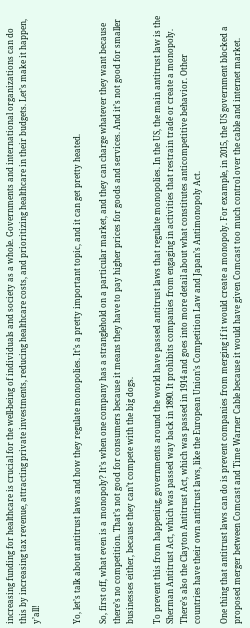increasing funding for healthcare is crucial for the well-being of individuals and society as a whole. Governments and international organizations can do this by increasing tax revenue, attracting private investments, reducing healthcare costs, and prioritizing healthcare in their budgets. Let’s make it happen, y’all!


Yo, let’s talk about antitrust laws and how they regulate monopolies. It’s a pretty important topic, and it can get pretty heated.

So, first off, what even is a monopoly? It’s when one company has a stranglehold on a particular market, and they can charge whatever they want because there’s no competition. That’s not good for consumers because it means they have to pay higher prices for goods and services. And it’s not good for smaller businesses either, because they can’t compete with the big dogs.

To prevent this from happening, governments around the world have passed antitrust laws that regulate monopolies. In the US, the main antitrust law is the Sherman Antitrust Act, which was passed way back in 1890. It prohibits companies from engaging in activities that restrain trade or create a monopoly. There’s also the Clayton Antitrust Act, which was passed in 1914 and goes into more detail about what constitutes anticompetitive behavior. Other countries have their own antitrust laws, like the European Union’s Competition Law and Japan’s Antimonopoly Act.

One thing that antitrust laws can do is prevent companies from merging if it would create a monopoly. For example, in 2015, the US government blocked a proposed merger between Comcast and Time Warner Cable because it would have given Comcast too much control over the cable and internet market.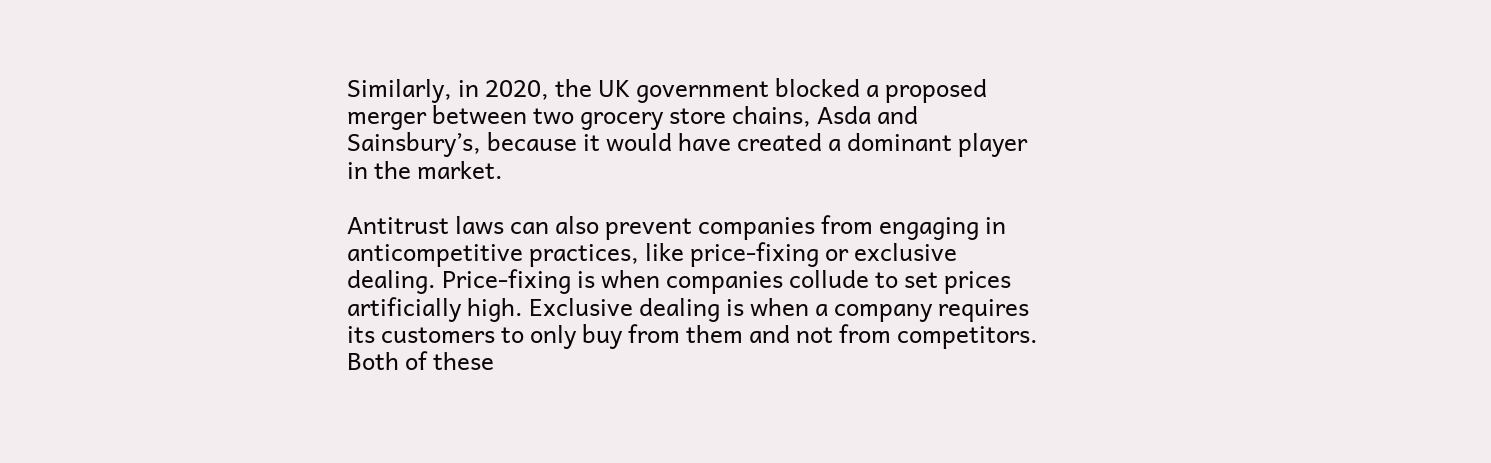Similarly, in 2020, the UK government blocked a proposed merger between two grocery store chains, Asda and Sainsbury’s, because it would have created a dominant player in the market.

Antitrust laws can also prevent companies from engaging in anticompetitive practices, like price-fixing or exclusive dealing. Price-fixing is when companies collude to set prices artificially high. Exclusive dealing is when a company requires its customers to only buy from them and not from competitors. Both of these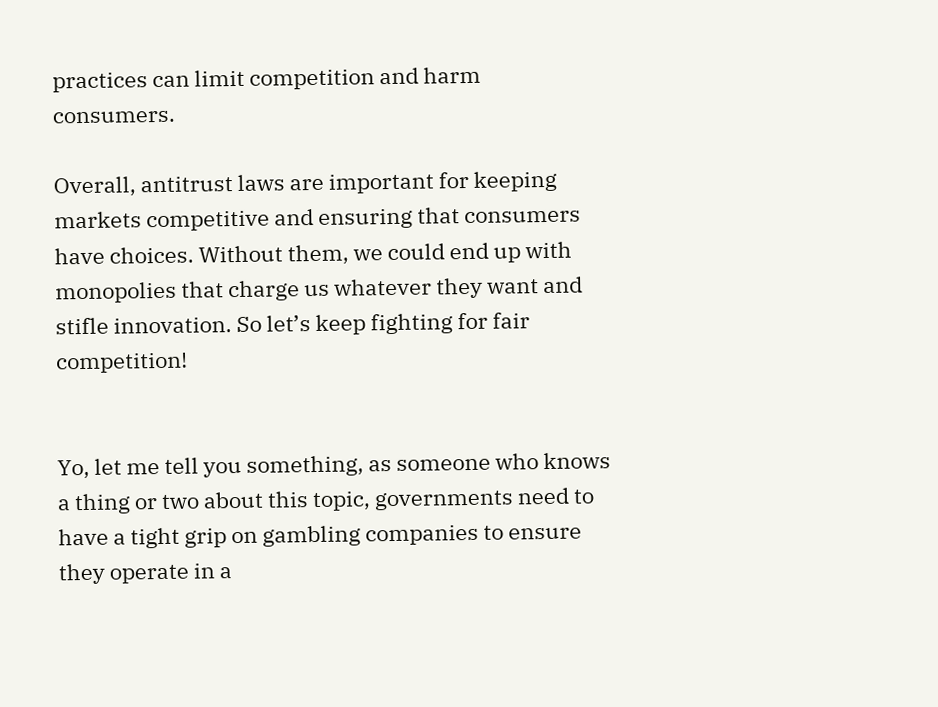practices can limit competition and harm consumers.

Overall, antitrust laws are important for keeping markets competitive and ensuring that consumers have choices. Without them, we could end up with monopolies that charge us whatever they want and stifle innovation. So let’s keep fighting for fair competition!


Yo, let me tell you something, as someone who knows a thing or two about this topic, governments need to have a tight grip on gambling companies to ensure they operate in a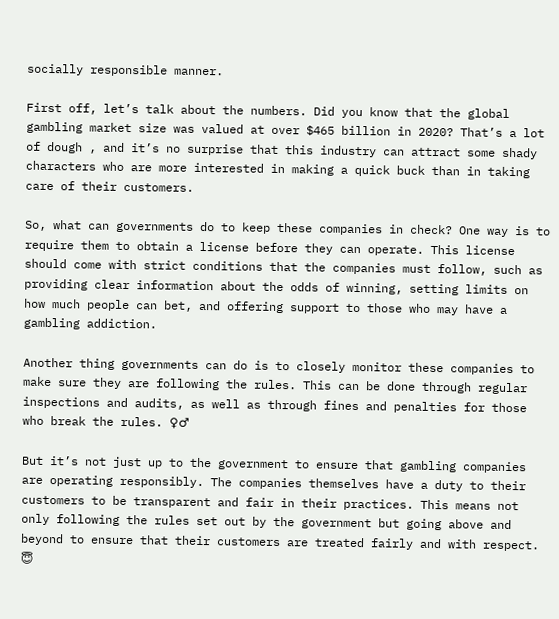socially responsible manner.

First off, let’s talk about the numbers. Did you know that the global gambling market size was valued at over $465 billion in 2020? That’s a lot of dough , and it’s no surprise that this industry can attract some shady characters who are more interested in making a quick buck than in taking care of their customers.

So, what can governments do to keep these companies in check? One way is to require them to obtain a license before they can operate. This license should come with strict conditions that the companies must follow, such as providing clear information about the odds of winning, setting limits on how much people can bet, and offering support to those who may have a gambling addiction.

Another thing governments can do is to closely monitor these companies to make sure they are following the rules. This can be done through regular inspections and audits, as well as through fines and penalties for those who break the rules. ♀♂

But it’s not just up to the government to ensure that gambling companies are operating responsibly. The companies themselves have a duty to their customers to be transparent and fair in their practices. This means not only following the rules set out by the government but going above and beyond to ensure that their customers are treated fairly and with respect. 😇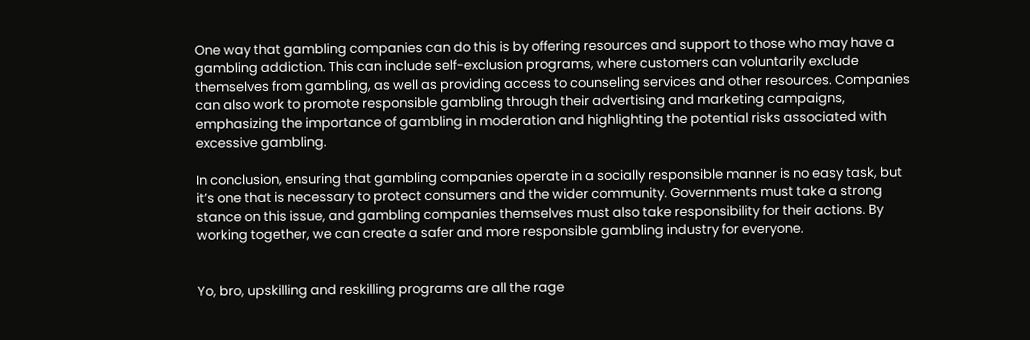One way that gambling companies can do this is by offering resources and support to those who may have a gambling addiction. This can include self-exclusion programs, where customers can voluntarily exclude themselves from gambling, as well as providing access to counseling services and other resources. Companies can also work to promote responsible gambling through their advertising and marketing campaigns, emphasizing the importance of gambling in moderation and highlighting the potential risks associated with excessive gambling.

In conclusion, ensuring that gambling companies operate in a socially responsible manner is no easy task, but it’s one that is necessary to protect consumers and the wider community. Governments must take a strong stance on this issue, and gambling companies themselves must also take responsibility for their actions. By working together, we can create a safer and more responsible gambling industry for everyone.


Yo, bro, upskilling and reskilling programs are all the rage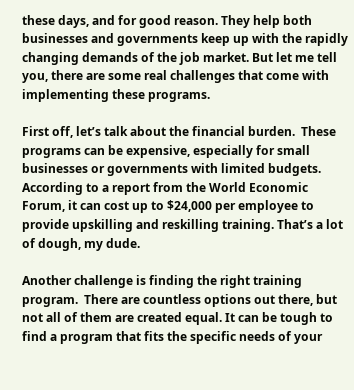these days, and for good reason. They help both businesses and governments keep up with the rapidly changing demands of the job market. But let me tell you, there are some real challenges that come with implementing these programs.

First off, let’s talk about the financial burden.  These programs can be expensive, especially for small businesses or governments with limited budgets. According to a report from the World Economic Forum, it can cost up to $24,000 per employee to provide upskilling and reskilling training. That’s a lot of dough, my dude.

Another challenge is finding the right training program.  There are countless options out there, but not all of them are created equal. It can be tough to find a program that fits the specific needs of your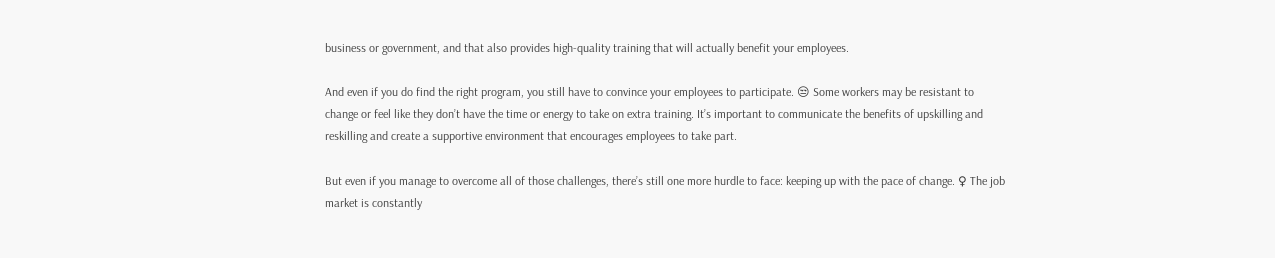business or government, and that also provides high-quality training that will actually benefit your employees.

And even if you do find the right program, you still have to convince your employees to participate. 😒 Some workers may be resistant to change or feel like they don’t have the time or energy to take on extra training. It’s important to communicate the benefits of upskilling and reskilling and create a supportive environment that encourages employees to take part.

But even if you manage to overcome all of those challenges, there’s still one more hurdle to face: keeping up with the pace of change. ♀ The job market is constantly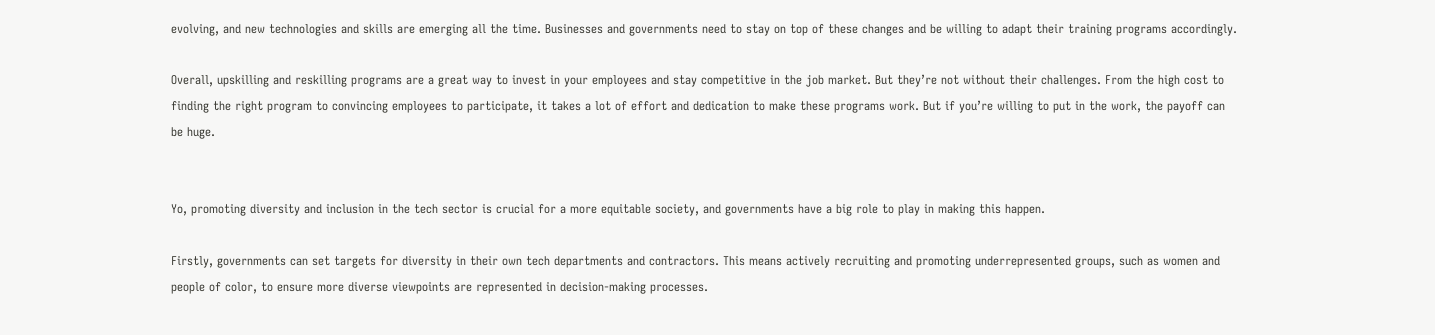evolving, and new technologies and skills are emerging all the time. Businesses and governments need to stay on top of these changes and be willing to adapt their training programs accordingly.

Overall, upskilling and reskilling programs are a great way to invest in your employees and stay competitive in the job market. But they’re not without their challenges. From the high cost to finding the right program to convincing employees to participate, it takes a lot of effort and dedication to make these programs work. But if you’re willing to put in the work, the payoff can be huge.


Yo, promoting diversity and inclusion in the tech sector is crucial for a more equitable society, and governments have a big role to play in making this happen.

Firstly, governments can set targets for diversity in their own tech departments and contractors. This means actively recruiting and promoting underrepresented groups, such as women and people of color, to ensure more diverse viewpoints are represented in decision-making processes.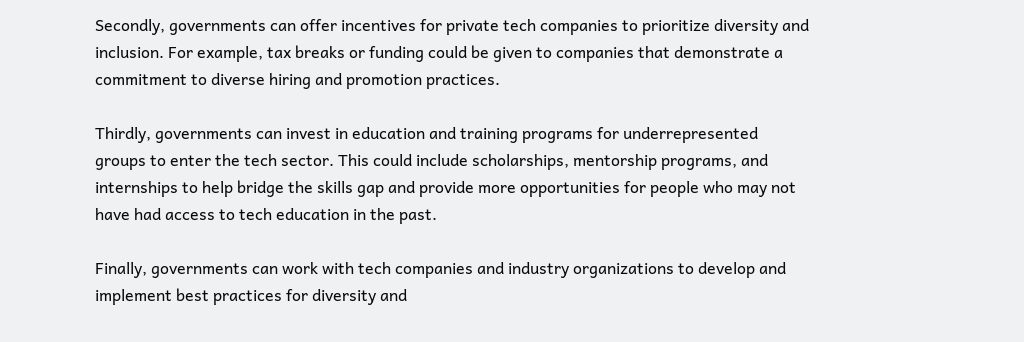Secondly, governments can offer incentives for private tech companies to prioritize diversity and inclusion. For example, tax breaks or funding could be given to companies that demonstrate a commitment to diverse hiring and promotion practices.

Thirdly, governments can invest in education and training programs for underrepresented groups to enter the tech sector. This could include scholarships, mentorship programs, and internships to help bridge the skills gap and provide more opportunities for people who may not have had access to tech education in the past.

Finally, governments can work with tech companies and industry organizations to develop and implement best practices for diversity and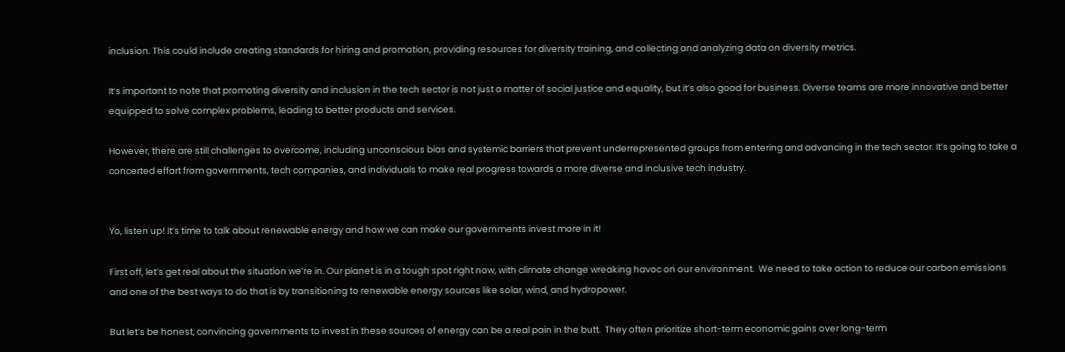inclusion. This could include creating standards for hiring and promotion, providing resources for diversity training, and collecting and analyzing data on diversity metrics.

It’s important to note that promoting diversity and inclusion in the tech sector is not just a matter of social justice and equality, but it’s also good for business. Diverse teams are more innovative and better equipped to solve complex problems, leading to better products and services.

However, there are still challenges to overcome, including unconscious bias and systemic barriers that prevent underrepresented groups from entering and advancing in the tech sector. It’s going to take a concerted effort from governments, tech companies, and individuals to make real progress towards a more diverse and inclusive tech industry.


Yo, listen up! It’s time to talk about renewable energy and how we can make our governments invest more in it!

First off, let’s get real about the situation we’re in. Our planet is in a tough spot right now, with climate change wreaking havoc on our environment.  We need to take action to reduce our carbon emissions and one of the best ways to do that is by transitioning to renewable energy sources like solar, wind, and hydropower.

But let’s be honest, convincing governments to invest in these sources of energy can be a real pain in the butt.  They often prioritize short-term economic gains over long-term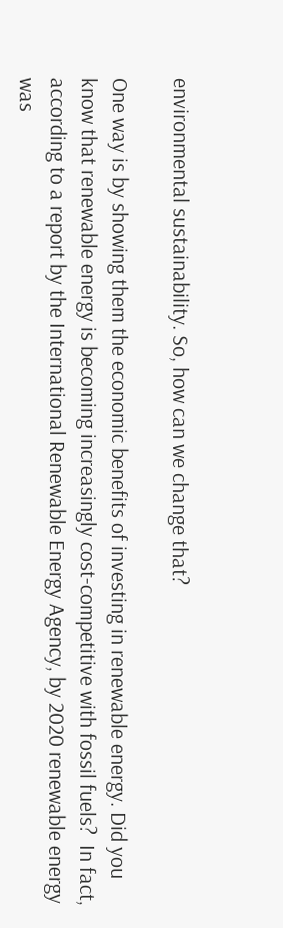environmental sustainability. So, how can we change that?

One way is by showing them the economic benefits of investing in renewable energy. Did you know that renewable energy is becoming increasingly cost-competitive with fossil fuels?  In fact, according to a report by the International Renewable Energy Agency, by 2020 renewable energy was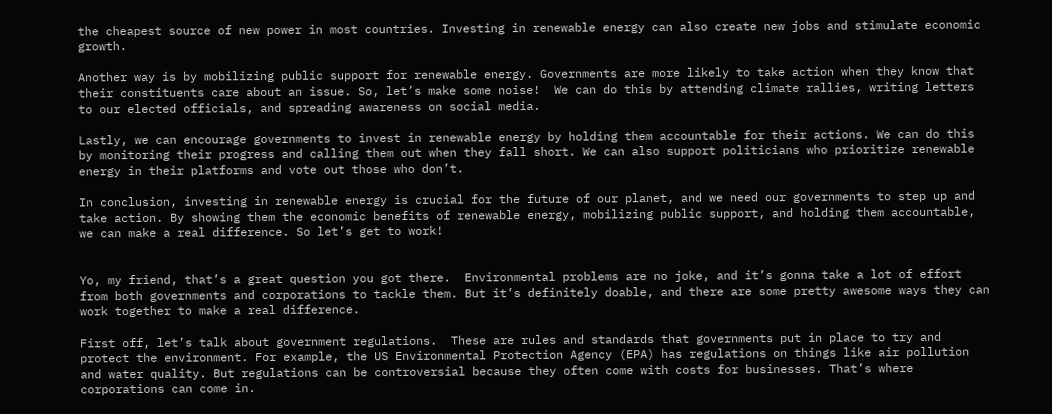the cheapest source of new power in most countries. Investing in renewable energy can also create new jobs and stimulate economic growth.

Another way is by mobilizing public support for renewable energy. Governments are more likely to take action when they know that their constituents care about an issue. So, let’s make some noise!  We can do this by attending climate rallies, writing letters to our elected officials, and spreading awareness on social media.

Lastly, we can encourage governments to invest in renewable energy by holding them accountable for their actions. We can do this by monitoring their progress and calling them out when they fall short. We can also support politicians who prioritize renewable energy in their platforms and vote out those who don’t.

In conclusion, investing in renewable energy is crucial for the future of our planet, and we need our governments to step up and take action. By showing them the economic benefits of renewable energy, mobilizing public support, and holding them accountable, we can make a real difference. So let’s get to work!


Yo, my friend, that’s a great question you got there.  Environmental problems are no joke, and it’s gonna take a lot of effort from both governments and corporations to tackle them. But it’s definitely doable, and there are some pretty awesome ways they can work together to make a real difference.

First off, let’s talk about government regulations.  These are rules and standards that governments put in place to try and protect the environment. For example, the US Environmental Protection Agency (EPA) has regulations on things like air pollution and water quality. But regulations can be controversial because they often come with costs for businesses. That’s where corporations can come in.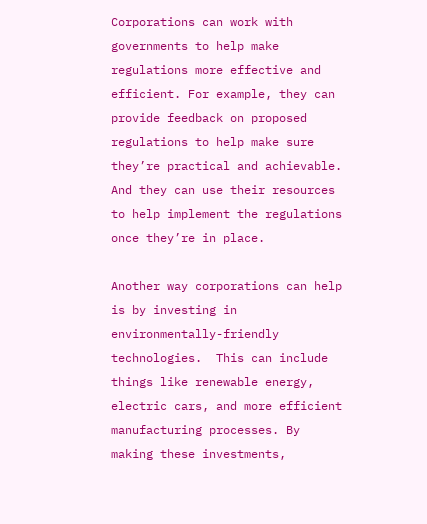Corporations can work with governments to help make regulations more effective and efficient. For example, they can provide feedback on proposed regulations to help make sure they’re practical and achievable. And they can use their resources to help implement the regulations once they’re in place.

Another way corporations can help is by investing in environmentally-friendly technologies.  This can include things like renewable energy, electric cars, and more efficient manufacturing processes. By making these investments,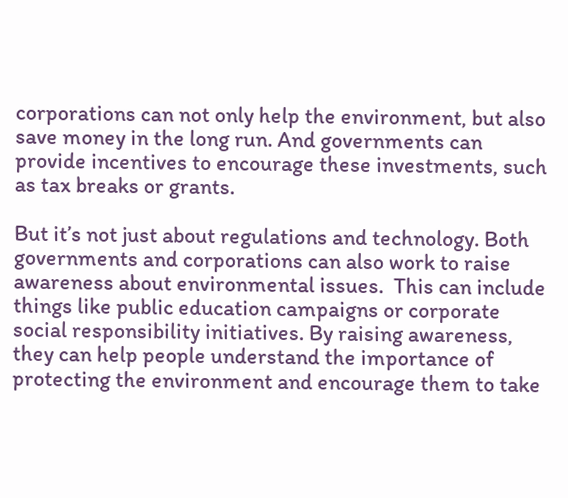corporations can not only help the environment, but also save money in the long run. And governments can provide incentives to encourage these investments, such as tax breaks or grants.

But it’s not just about regulations and technology. Both governments and corporations can also work to raise awareness about environmental issues.  This can include things like public education campaigns or corporate social responsibility initiatives. By raising awareness, they can help people understand the importance of protecting the environment and encourage them to take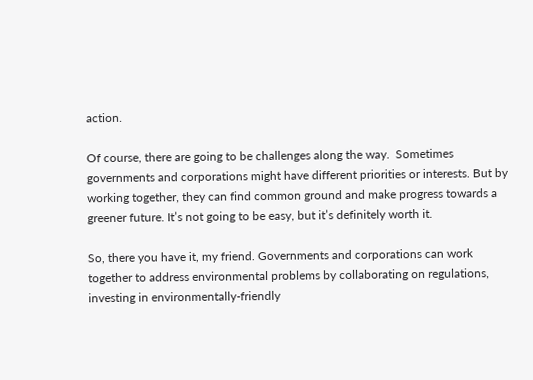action.

Of course, there are going to be challenges along the way.  Sometimes governments and corporations might have different priorities or interests. But by working together, they can find common ground and make progress towards a greener future. It’s not going to be easy, but it’s definitely worth it.

So, there you have it, my friend. Governments and corporations can work together to address environmental problems by collaborating on regulations, investing in environmentally-friendly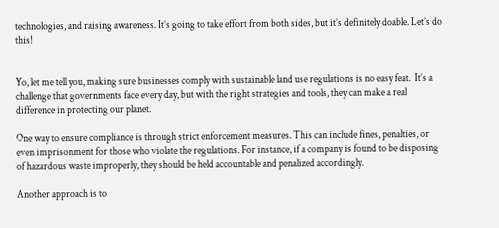technologies, and raising awareness. It’s going to take effort from both sides, but it’s definitely doable. Let’s do this!


Yo, let me tell you, making sure businesses comply with sustainable land use regulations is no easy feat.  It’s a challenge that governments face every day, but with the right strategies and tools, they can make a real difference in protecting our planet.

One way to ensure compliance is through strict enforcement measures. This can include fines, penalties, or even imprisonment for those who violate the regulations. For instance, if a company is found to be disposing of hazardous waste improperly, they should be held accountable and penalized accordingly.

Another approach is to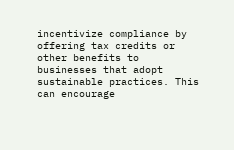incentivize compliance by offering tax credits or other benefits to businesses that adopt sustainable practices. This can encourage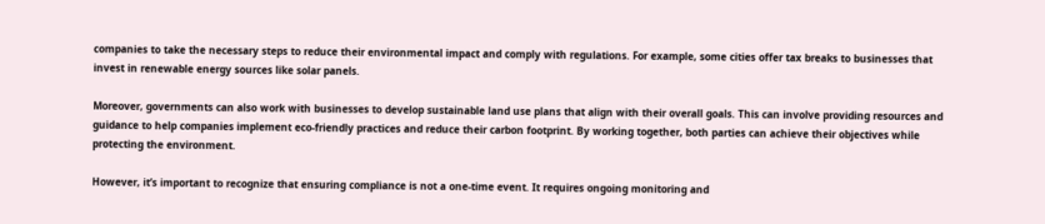companies to take the necessary steps to reduce their environmental impact and comply with regulations. For example, some cities offer tax breaks to businesses that invest in renewable energy sources like solar panels.

Moreover, governments can also work with businesses to develop sustainable land use plans that align with their overall goals. This can involve providing resources and guidance to help companies implement eco-friendly practices and reduce their carbon footprint. By working together, both parties can achieve their objectives while protecting the environment.

However, it’s important to recognize that ensuring compliance is not a one-time event. It requires ongoing monitoring and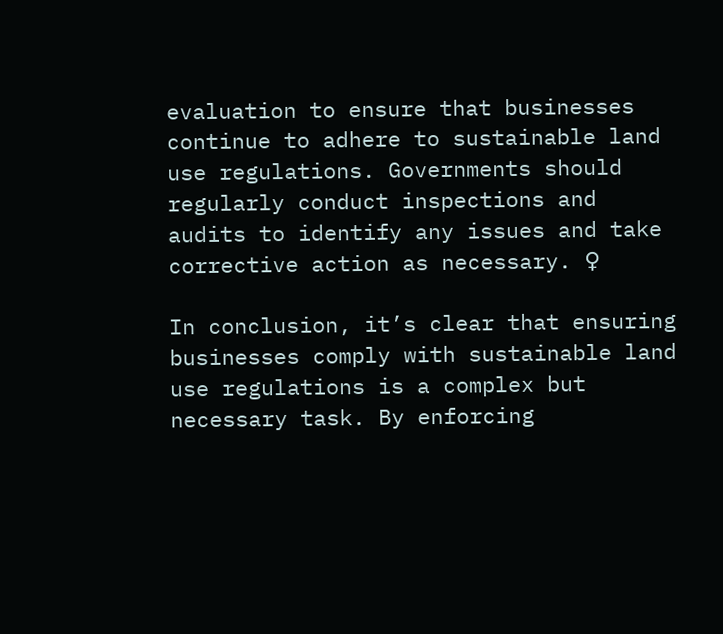evaluation to ensure that businesses continue to adhere to sustainable land use regulations. Governments should regularly conduct inspections and audits to identify any issues and take corrective action as necessary. ♀

In conclusion, it’s clear that ensuring businesses comply with sustainable land use regulations is a complex but necessary task. By enforcing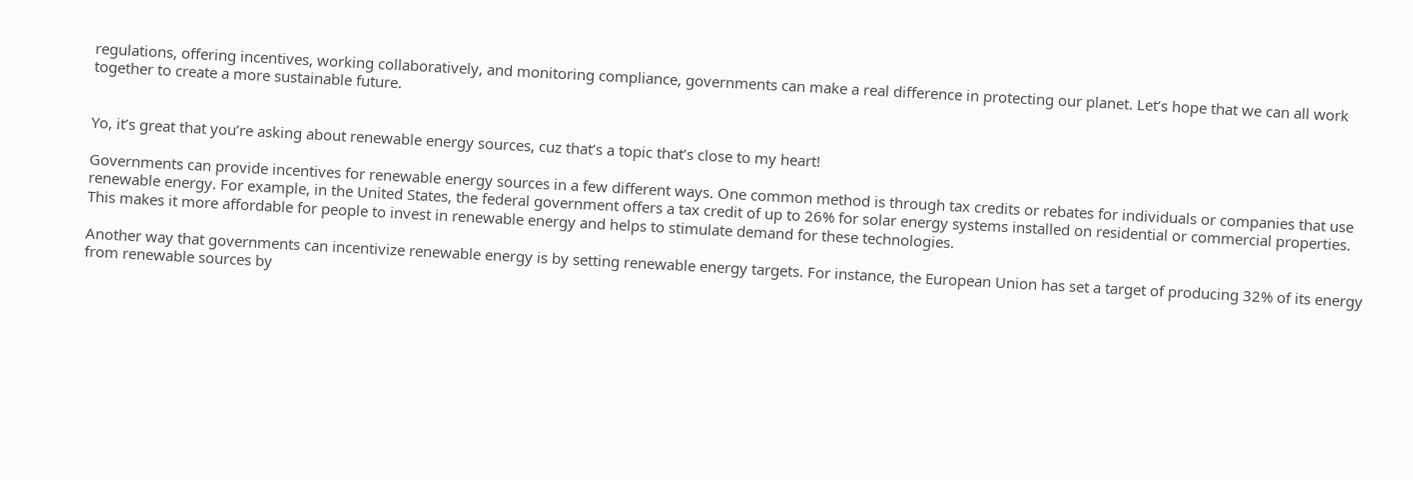regulations, offering incentives, working collaboratively, and monitoring compliance, governments can make a real difference in protecting our planet. Let’s hope that we can all work together to create a more sustainable future.


Yo, it’s great that you’re asking about renewable energy sources, cuz that’s a topic that’s close to my heart!

Governments can provide incentives for renewable energy sources in a few different ways. One common method is through tax credits or rebates for individuals or companies that use renewable energy. For example, in the United States, the federal government offers a tax credit of up to 26% for solar energy systems installed on residential or commercial properties. This makes it more affordable for people to invest in renewable energy and helps to stimulate demand for these technologies.

Another way that governments can incentivize renewable energy is by setting renewable energy targets. For instance, the European Union has set a target of producing 32% of its energy from renewable sources by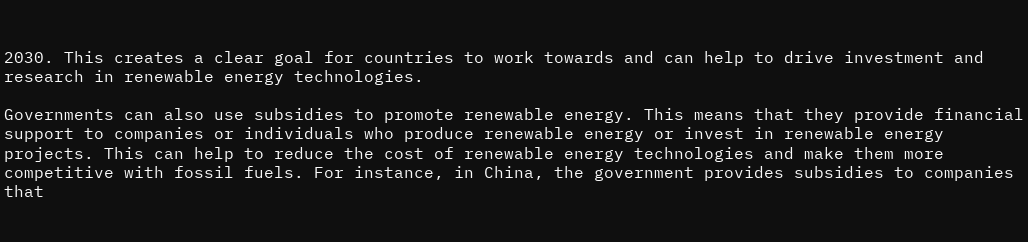2030. This creates a clear goal for countries to work towards and can help to drive investment and research in renewable energy technologies.

Governments can also use subsidies to promote renewable energy. This means that they provide financial support to companies or individuals who produce renewable energy or invest in renewable energy projects. This can help to reduce the cost of renewable energy technologies and make them more competitive with fossil fuels. For instance, in China, the government provides subsidies to companies that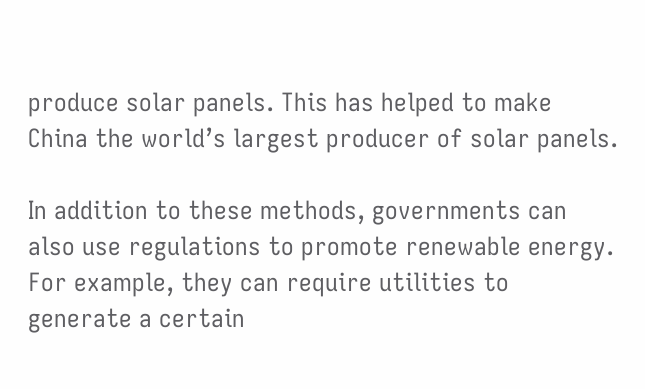produce solar panels. This has helped to make China the world’s largest producer of solar panels.

In addition to these methods, governments can also use regulations to promote renewable energy. For example, they can require utilities to generate a certain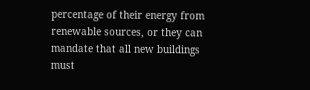percentage of their energy from renewable sources, or they can mandate that all new buildings must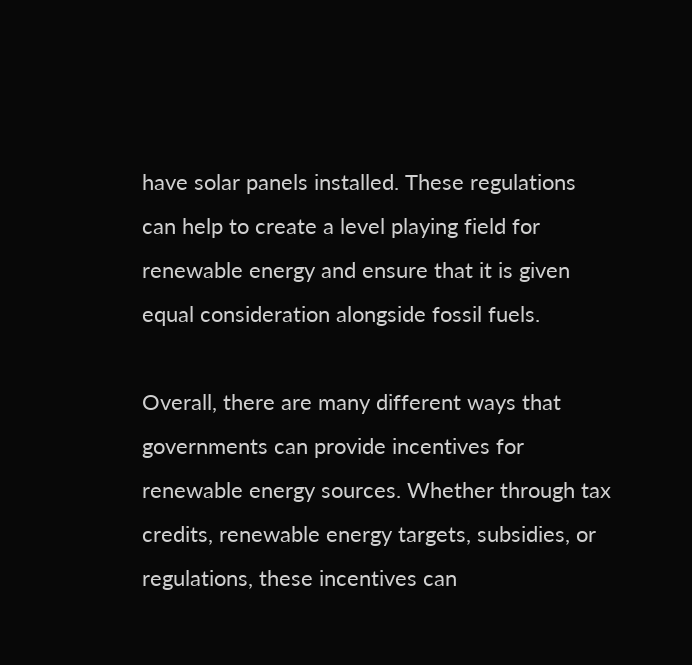have solar panels installed. These regulations can help to create a level playing field for renewable energy and ensure that it is given equal consideration alongside fossil fuels.

Overall, there are many different ways that governments can provide incentives for renewable energy sources. Whether through tax credits, renewable energy targets, subsidies, or regulations, these incentives can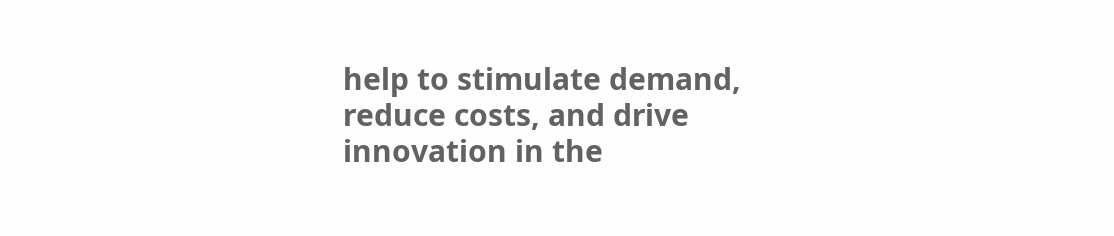help to stimulate demand, reduce costs, and drive innovation in the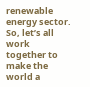renewable energy sector. So, let’s all work together to make the world a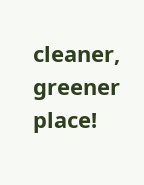cleaner, greener place!